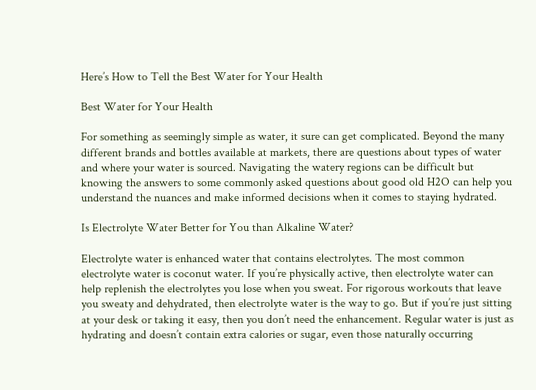Here’s How to Tell the Best Water for Your Health

Best Water for Your Health

For something as seemingly simple as water, it sure can get complicated. Beyond the many different brands and bottles available at markets, there are questions about types of water and where your water is sourced. Navigating the watery regions can be difficult but knowing the answers to some commonly asked questions about good old H2O can help you understand the nuances and make informed decisions when it comes to staying hydrated.

Is Electrolyte Water Better for You than Alkaline Water?

Electrolyte water is enhanced water that contains electrolytes. The most common electrolyte water is coconut water. If you’re physically active, then electrolyte water can help replenish the electrolytes you lose when you sweat. For rigorous workouts that leave you sweaty and dehydrated, then electrolyte water is the way to go. But if you’re just sitting at your desk or taking it easy, then you don’t need the enhancement. Regular water is just as hydrating and doesn’t contain extra calories or sugar, even those naturally occurring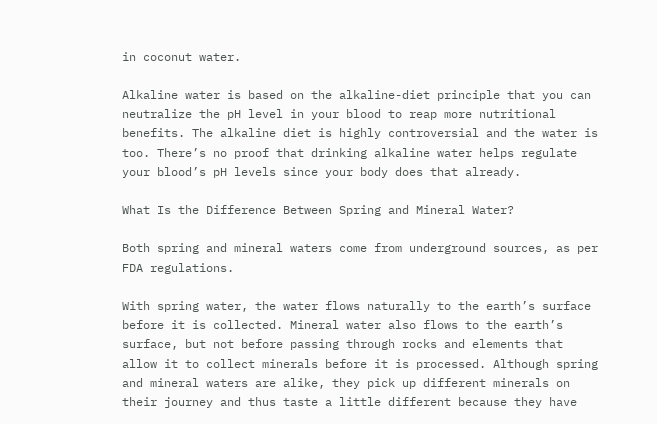in coconut water.

Alkaline water is based on the alkaline-diet principle that you can neutralize the pH level in your blood to reap more nutritional benefits. The alkaline diet is highly controversial and the water is too. There’s no proof that drinking alkaline water helps regulate your blood’s pH levels since your body does that already.

What Is the Difference Between Spring and Mineral Water?

Both spring and mineral waters come from underground sources, as per FDA regulations.

With spring water, the water flows naturally to the earth’s surface before it is collected. Mineral water also flows to the earth’s surface, but not before passing through rocks and elements that allow it to collect minerals before it is processed. Although spring and mineral waters are alike, they pick up different minerals on their journey and thus taste a little different because they have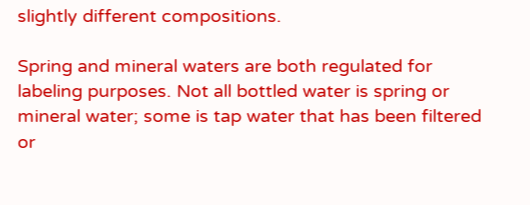slightly different compositions.

Spring and mineral waters are both regulated for labeling purposes. Not all bottled water is spring or mineral water; some is tap water that has been filtered or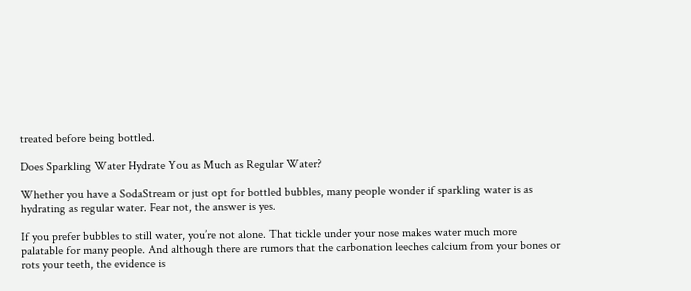treated before being bottled.

Does Sparkling Water Hydrate You as Much as Regular Water?

Whether you have a SodaStream or just opt for bottled bubbles, many people wonder if sparkling water is as hydrating as regular water. Fear not, the answer is yes.

If you prefer bubbles to still water, you’re not alone. That tickle under your nose makes water much more palatable for many people. And although there are rumors that the carbonation leeches calcium from your bones or rots your teeth, the evidence is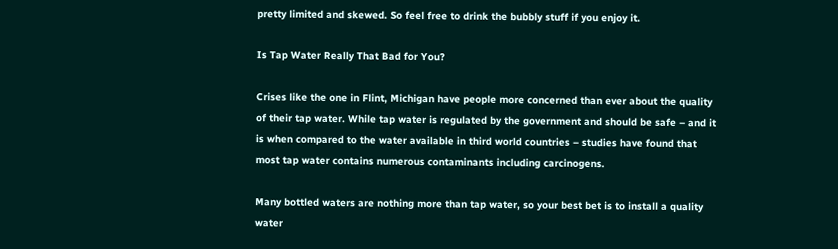pretty limited and skewed. So feel free to drink the bubbly stuff if you enjoy it.

Is Tap Water Really That Bad for You?

Crises like the one in Flint, Michigan have people more concerned than ever about the quality of their tap water. While tap water is regulated by the government and should be safe – and it is when compared to the water available in third world countries – studies have found that most tap water contains numerous contaminants including carcinogens.

Many bottled waters are nothing more than tap water, so your best bet is to install a quality water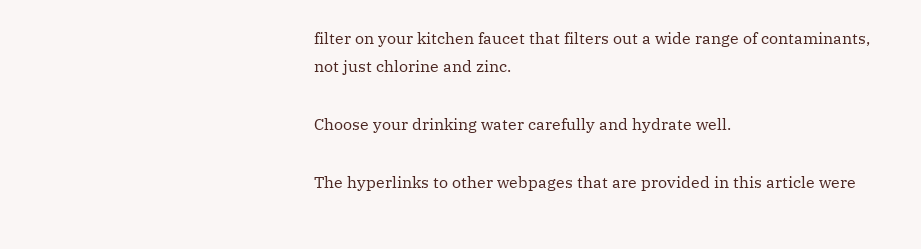filter on your kitchen faucet that filters out a wide range of contaminants, not just chlorine and zinc.

Choose your drinking water carefully and hydrate well.

The hyperlinks to other webpages that are provided in this article were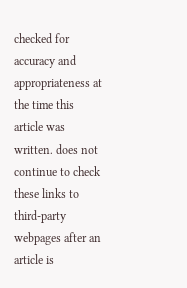checked for accuracy and appropriateness at the time this article was written. does not continue to check these links to third-party webpages after an article is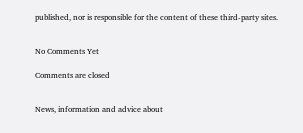published, nor is responsible for the content of these third-party sites.


No Comments Yet

Comments are closed


News, information and advice about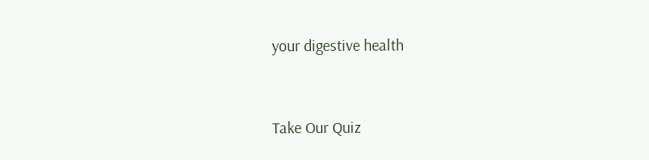your digestive health


Take Our Quiz